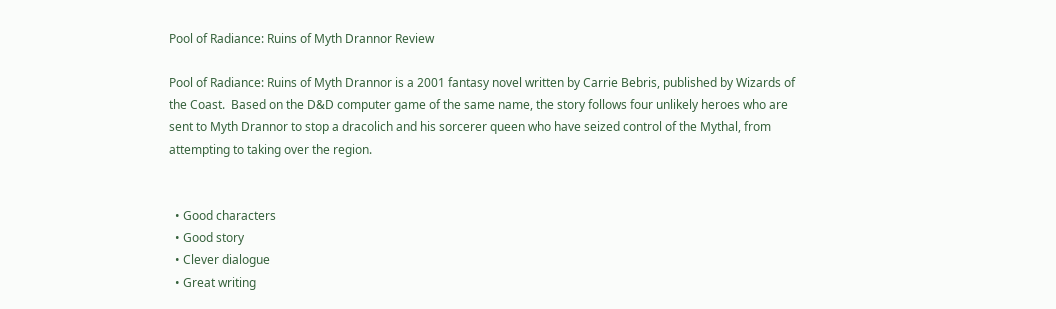Pool of Radiance: Ruins of Myth Drannor Review

Pool of Radiance: Ruins of Myth Drannor is a 2001 fantasy novel written by Carrie Bebris, published by Wizards of the Coast.  Based on the D&D computer game of the same name, the story follows four unlikely heroes who are sent to Myth Drannor to stop a dracolich and his sorcerer queen who have seized control of the Mythal, from attempting to taking over the region.


  • Good characters
  • Good story
  • Clever dialogue
  • Great writing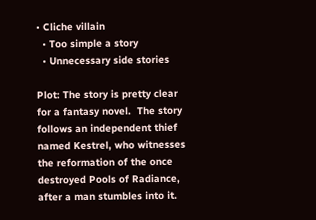• Cliche villain
  • Too simple a story
  • Unnecessary side stories

Plot: The story is pretty clear for a fantasy novel.  The story follows an independent thief named Kestrel, who witnesses the reformation of the once destroyed Pools of Radiance, after a man stumbles into it.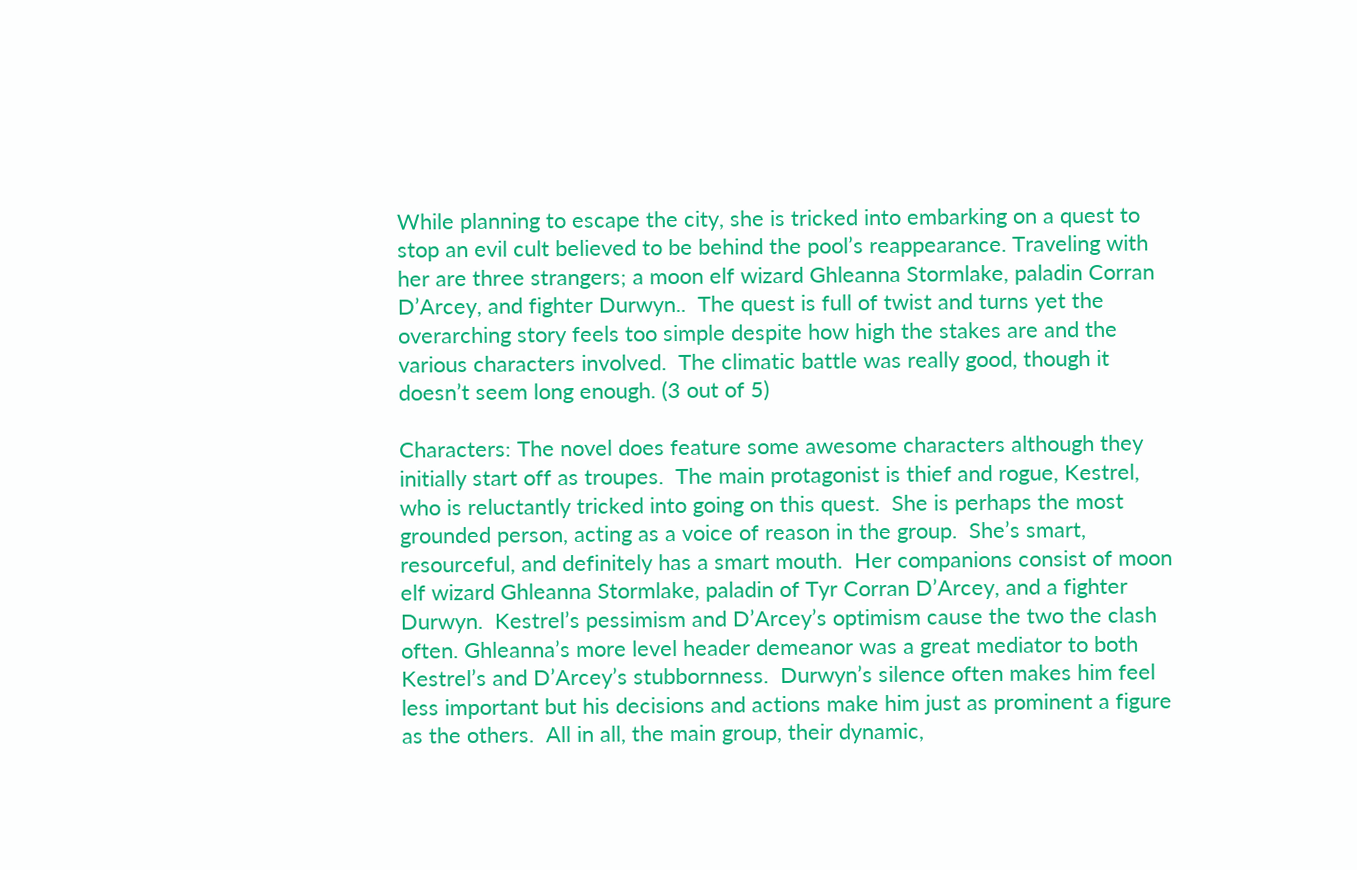While planning to escape the city, she is tricked into embarking on a quest to stop an evil cult believed to be behind the pool’s reappearance. Traveling with her are three strangers; a moon elf wizard Ghleanna Stormlake, paladin Corran D’Arcey, and fighter Durwyn..  The quest is full of twist and turns yet the overarching story feels too simple despite how high the stakes are and the various characters involved.  The climatic battle was really good, though it doesn’t seem long enough. (3 out of 5)

Characters: The novel does feature some awesome characters although they initially start off as troupes.  The main protagonist is thief and rogue, Kestrel, who is reluctantly tricked into going on this quest.  She is perhaps the most grounded person, acting as a voice of reason in the group.  She’s smart, resourceful, and definitely has a smart mouth.  Her companions consist of moon elf wizard Ghleanna Stormlake, paladin of Tyr Corran D’Arcey, and a fighter Durwyn.  Kestrel’s pessimism and D’Arcey’s optimism cause the two the clash often. Ghleanna’s more level header demeanor was a great mediator to both Kestrel’s and D’Arcey’s stubbornness.  Durwyn’s silence often makes him feel less important but his decisions and actions make him just as prominent a figure as the others.  All in all, the main group, their dynamic,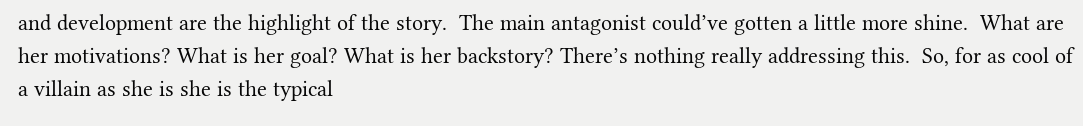and development are the highlight of the story.  The main antagonist could’ve gotten a little more shine.  What are her motivations? What is her goal? What is her backstory? There’s nothing really addressing this.  So, for as cool of a villain as she is she is the typical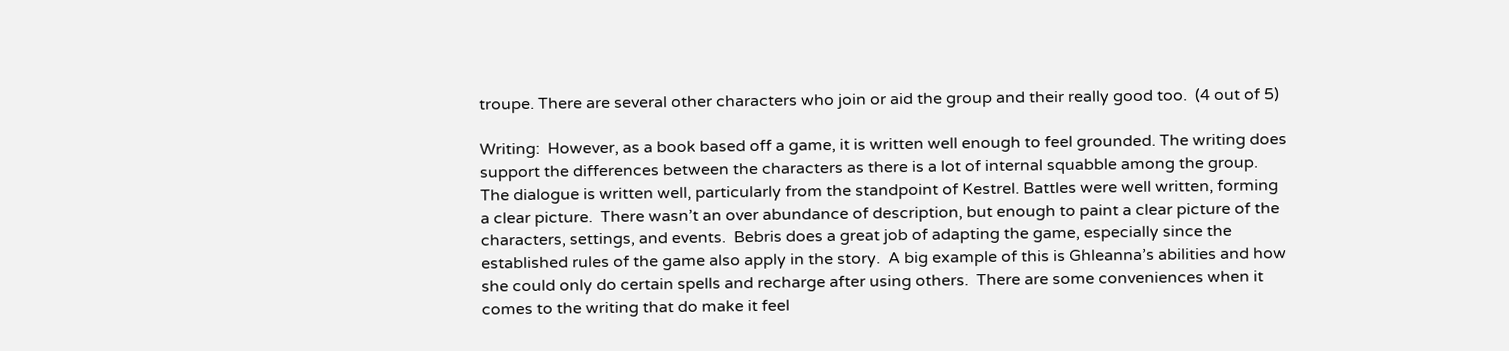troupe. There are several other characters who join or aid the group and their really good too.  (4 out of 5)

Writing:  However, as a book based off a game, it is written well enough to feel grounded. The writing does support the differences between the characters as there is a lot of internal squabble among the group.  The dialogue is written well, particularly from the standpoint of Kestrel. Battles were well written, forming a clear picture.  There wasn’t an over abundance of description, but enough to paint a clear picture of the characters, settings, and events.  Bebris does a great job of adapting the game, especially since the established rules of the game also apply in the story.  A big example of this is Ghleanna’s abilities and how she could only do certain spells and recharge after using others.  There are some conveniences when it comes to the writing that do make it feel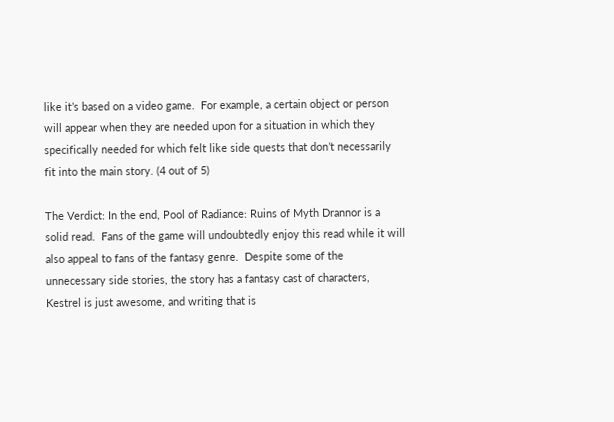like it’s based on a video game.  For example, a certain object or person will appear when they are needed upon for a situation in which they specifically needed for which felt like side quests that don’t necessarily fit into the main story. (4 out of 5)

The Verdict: In the end, Pool of Radiance: Ruins of Myth Drannor is a solid read.  Fans of the game will undoubtedly enjoy this read while it will also appeal to fans of the fantasy genre.  Despite some of the unnecessary side stories, the story has a fantasy cast of characters, Kestrel is just awesome, and writing that is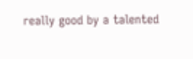really good by a talented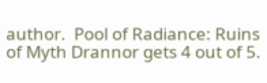author.  Pool of Radiance: Ruins of Myth Drannor gets 4 out of 5.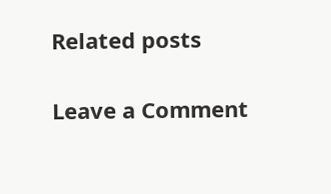Related posts

Leave a Comment